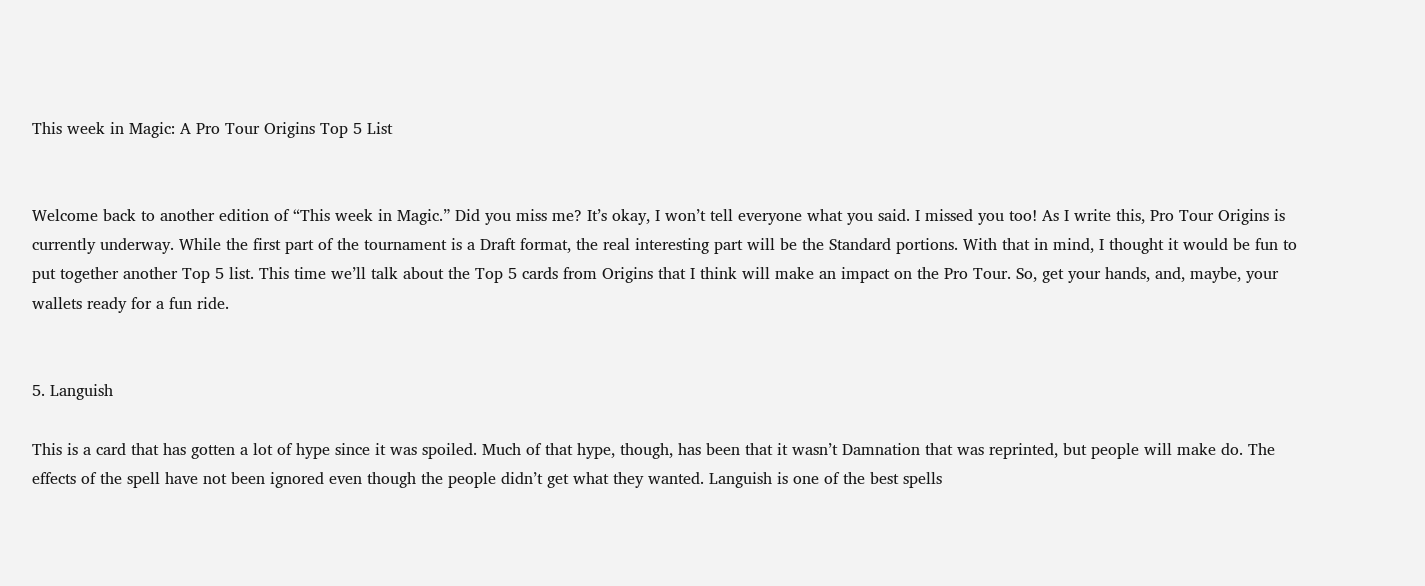This week in Magic: A Pro Tour Origins Top 5 List


Welcome back to another edition of “This week in Magic.” Did you miss me? It’s okay, I won’t tell everyone what you said. I missed you too! As I write this, Pro Tour Origins is currently underway. While the first part of the tournament is a Draft format, the real interesting part will be the Standard portions. With that in mind, I thought it would be fun to put together another Top 5 list. This time we’ll talk about the Top 5 cards from Origins that I think will make an impact on the Pro Tour. So, get your hands, and, maybe, your wallets ready for a fun ride.


5. Languish

This is a card that has gotten a lot of hype since it was spoiled. Much of that hype, though, has been that it wasn’t Damnation that was reprinted, but people will make do. The effects of the spell have not been ignored even though the people didn’t get what they wanted. Languish is one of the best spells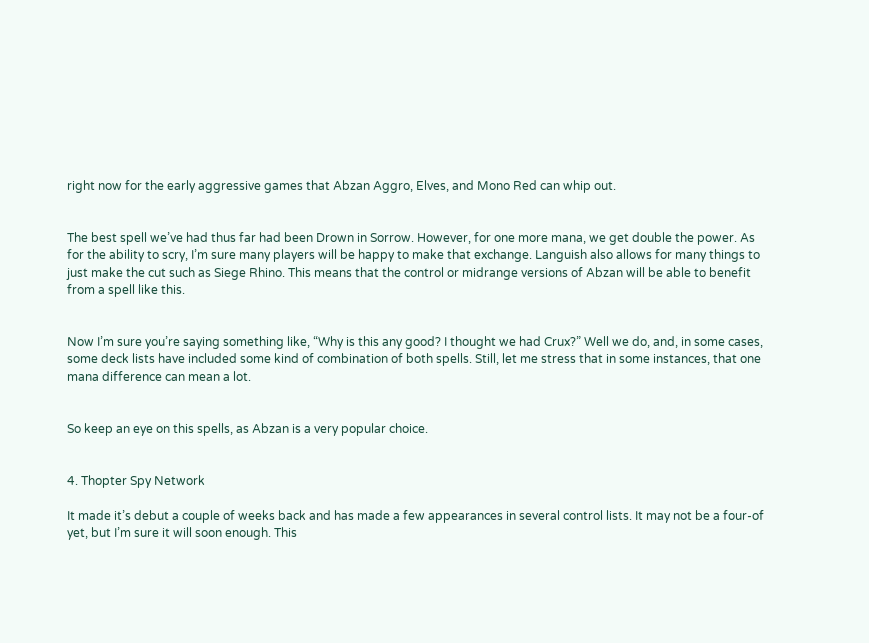right now for the early aggressive games that Abzan Aggro, Elves, and Mono Red can whip out.


The best spell we’ve had thus far had been Drown in Sorrow. However, for one more mana, we get double the power. As for the ability to scry, I’m sure many players will be happy to make that exchange. Languish also allows for many things to just make the cut such as Siege Rhino. This means that the control or midrange versions of Abzan will be able to benefit from a spell like this.


Now I’m sure you’re saying something like, “Why is this any good? I thought we had Crux?” Well we do, and, in some cases, some deck lists have included some kind of combination of both spells. Still, let me stress that in some instances, that one mana difference can mean a lot.


So keep an eye on this spells, as Abzan is a very popular choice.


4. Thopter Spy Network

It made it’s debut a couple of weeks back and has made a few appearances in several control lists. It may not be a four-of yet, but I’m sure it will soon enough. This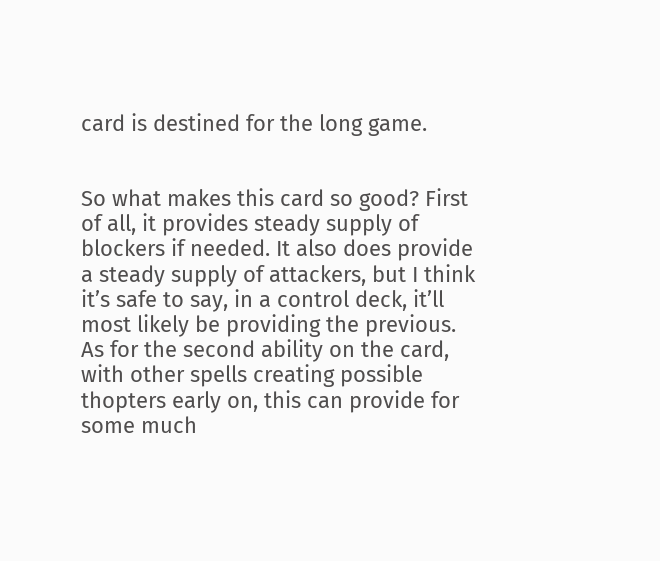card is destined for the long game.


So what makes this card so good? First of all, it provides steady supply of blockers if needed. It also does provide a steady supply of attackers, but I think it’s safe to say, in a control deck, it’ll most likely be providing the previous. As for the second ability on the card, with other spells creating possible thopters early on, this can provide for some much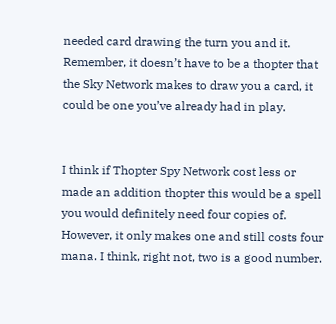needed card drawing the turn you and it. Remember, it doesn’t have to be a thopter that the Sky Network makes to draw you a card, it could be one you’ve already had in play.


I think if Thopter Spy Network cost less or made an addition thopter this would be a spell you would definitely need four copies of. However, it only makes one and still costs four mana. I think, right not, two is a good number.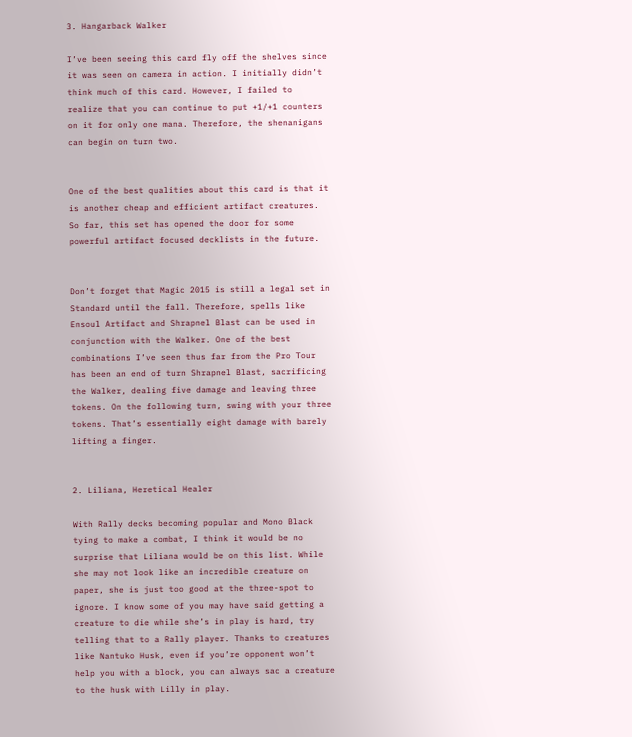3. Hangarback Walker

I’ve been seeing this card fly off the shelves since it was seen on camera in action. I initially didn’t think much of this card. However, I failed to realize that you can continue to put +1/+1 counters on it for only one mana. Therefore, the shenanigans can begin on turn two.


One of the best qualities about this card is that it is another cheap and efficient artifact creatures. So far, this set has opened the door for some powerful artifact focused decklists in the future.


Don’t forget that Magic 2015 is still a legal set in Standard until the fall. Therefore, spells like Ensoul Artifact and Shrapnel Blast can be used in conjunction with the Walker. One of the best combinations I’ve seen thus far from the Pro Tour has been an end of turn Shrapnel Blast, sacrificing the Walker, dealing five damage and leaving three tokens. On the following turn, swing with your three tokens. That’s essentially eight damage with barely lifting a finger.


2. Liliana, Heretical Healer

With Rally decks becoming popular and Mono Black tying to make a combat, I think it would be no surprise that Liliana would be on this list. While she may not look like an incredible creature on paper, she is just too good at the three-spot to ignore. I know some of you may have said getting a creature to die while she’s in play is hard, try telling that to a Rally player. Thanks to creatures like Nantuko Husk, even if you’re opponent won’t help you with a block, you can always sac a creature to the husk with Lilly in play.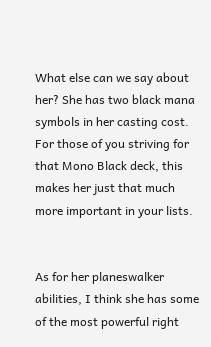What else can we say about her? She has two black mana symbols in her casting cost. For those of you striving for that Mono Black deck, this makes her just that much more important in your lists.


As for her planeswalker abilities, I think she has some of the most powerful right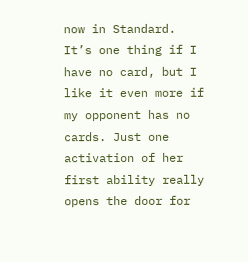now in Standard. It’s one thing if I have no card, but I like it even more if my opponent has no cards. Just one activation of her first ability really opens the door for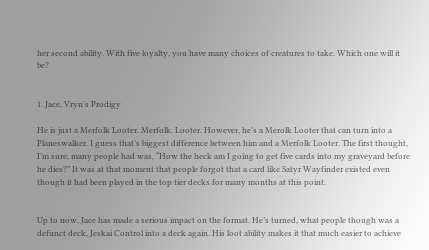her second ability. With five loyalty, you have many choices of creatures to take. Which one will it be?


1. Jace, Vryn’s Prodigy

He is just a Merfolk Looter. Merfolk. Looter. However, he’s a Merolk Looter that can turn into a Planeswalker. I guess that’s biggest difference between him and a Merfolk Looter. The first thought, I’m sure, many people had was, “How the heck am I going to get five cards into my graveyard before he dies?” It was at that moment that people forgot that a card like Satyr Wayfinder existed even though it had been played in the top tier decks for many months at this point.


Up to now, Jace has made a serious impact on the format. He’s turned, what people though was a defunct deck, Jeskai Control into a deck again. His loot ability makes it that much easier to achieve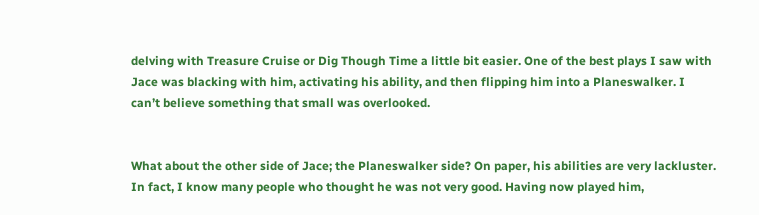delving with Treasure Cruise or Dig Though Time a little bit easier. One of the best plays I saw with Jace was blacking with him, activating his ability, and then flipping him into a Planeswalker. I can’t believe something that small was overlooked.


What about the other side of Jace; the Planeswalker side? On paper, his abilities are very lackluster. In fact, I know many people who thought he was not very good. Having now played him,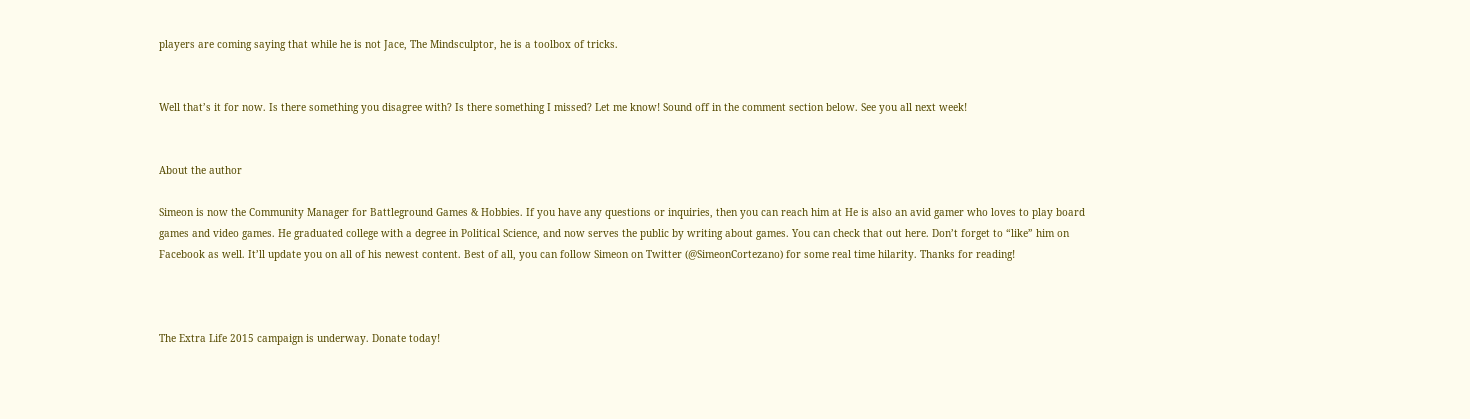players are coming saying that while he is not Jace, The Mindsculptor, he is a toolbox of tricks.


Well that’s it for now. Is there something you disagree with? Is there something I missed? Let me know! Sound off in the comment section below. See you all next week!


About the author

Simeon is now the Community Manager for Battleground Games & Hobbies. If you have any questions or inquiries, then you can reach him at He is also an avid gamer who loves to play board games and video games. He graduated college with a degree in Political Science, and now serves the public by writing about games. You can check that out here. Don’t forget to “like” him on Facebook as well. It’ll update you on all of his newest content. Best of all, you can follow Simeon on Twitter (@SimeonCortezano) for some real time hilarity. Thanks for reading!



The Extra Life 2015 campaign is underway. Donate today!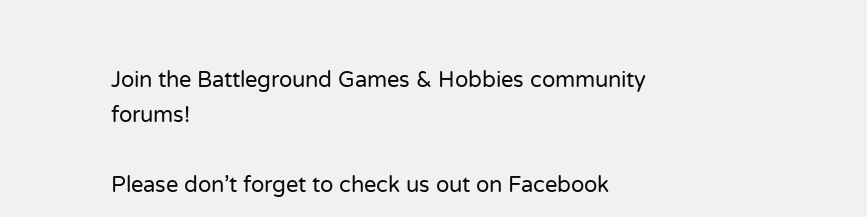Join the Battleground Games & Hobbies community forums!

Please don’t forget to check us out on Facebook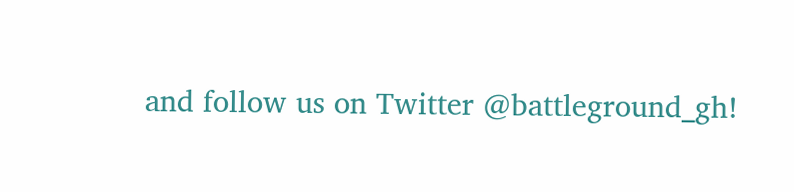and follow us on Twitter @battleground_gh!